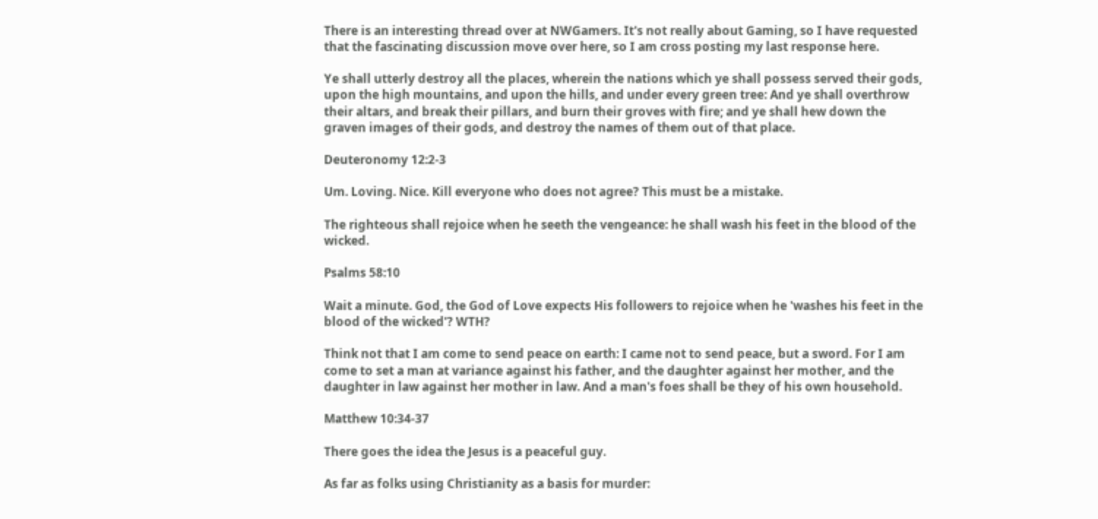There is an interesting thread over at NWGamers. It's not really about Gaming, so I have requested that the fascinating discussion move over here, so I am cross posting my last response here.

Ye shall utterly destroy all the places, wherein the nations which ye shall possess served their gods, upon the high mountains, and upon the hills, and under every green tree: And ye shall overthrow their altars, and break their pillars, and burn their groves with fire; and ye shall hew down the graven images of their gods, and destroy the names of them out of that place.

Deuteronomy 12:2-3

Um. Loving. Nice. Kill everyone who does not agree? This must be a mistake.

The righteous shall rejoice when he seeth the vengeance: he shall wash his feet in the blood of the wicked.

Psalms 58:10

Wait a minute. God, the God of Love expects His followers to rejoice when he 'washes his feet in the blood of the wicked'? WTH?

Think not that I am come to send peace on earth: I came not to send peace, but a sword. For I am come to set a man at variance against his father, and the daughter against her mother, and the daughter in law against her mother in law. And a man's foes shall be they of his own household.

Matthew 10:34-37

There goes the idea the Jesus is a peaceful guy.

As far as folks using Christianity as a basis for murder: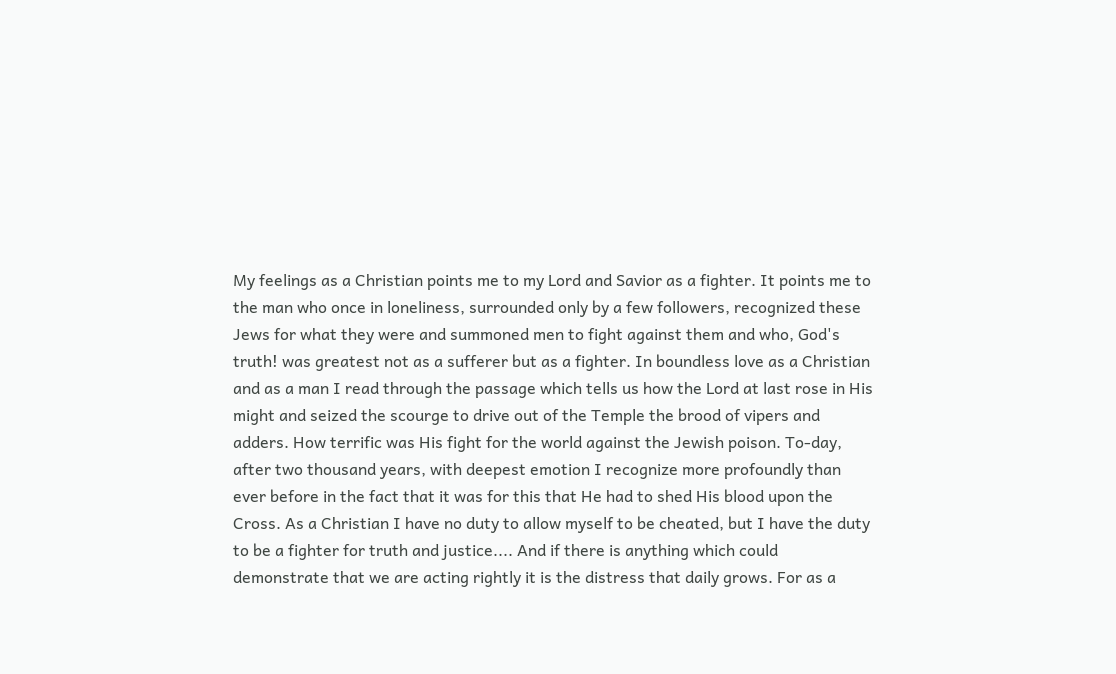My feelings as a Christian points me to my Lord and Savior as a fighter. It points me to the man who once in loneliness, surrounded only by a few followers, recognized these Jews for what they were and summoned men to fight against them and who, God's truth! was greatest not as a sufferer but as a fighter. In boundless love as a Christian and as a man I read through the passage which tells us how the Lord at last rose in His might and seized the scourge to drive out of the Temple the brood of vipers and adders. How terrific was His fight for the world against the Jewish poison. To-day, after two thousand years, with deepest emotion I recognize more profoundly than ever before in the fact that it was for this that He had to shed His blood upon the Cross. As a Christian I have no duty to allow myself to be cheated, but I have the duty to be a fighter for truth and justice.... And if there is anything which could demonstrate that we are acting rightly it is the distress that daily grows. For as a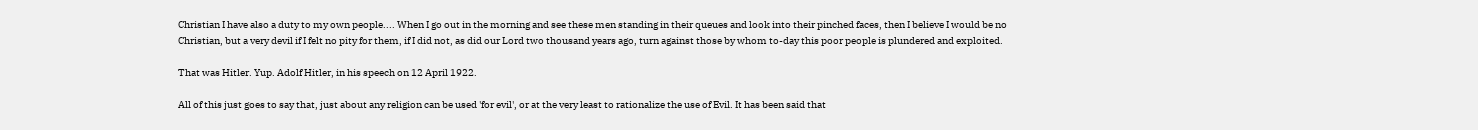Christian I have also a duty to my own people.... When I go out in the morning and see these men standing in their queues and look into their pinched faces, then I believe I would be no Christian, but a very devil if I felt no pity for them, if I did not, as did our Lord two thousand years ago, turn against those by whom to-day this poor people is plundered and exploited.

That was Hitler. Yup. Adolf Hitler, in his speech on 12 April 1922.

All of this just goes to say that, just about any religion can be used 'for evil', or at the very least to rationalize the use of Evil. It has been said that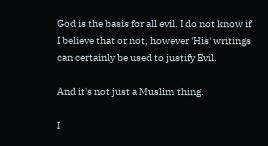God is the basis for all evil. I do not know if I believe that or not, however 'His' writings can certainly be used to justify Evil.

And it's not just a Muslim thing.

I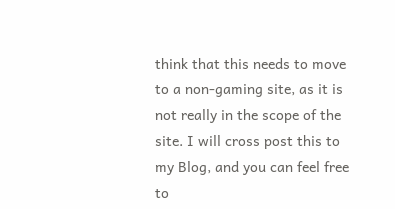think that this needs to move to a non-gaming site, as it is not really in the scope of the site. I will cross post this to my Blog, and you can feel free to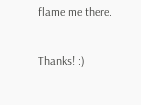flame me there.

Thanks! :)